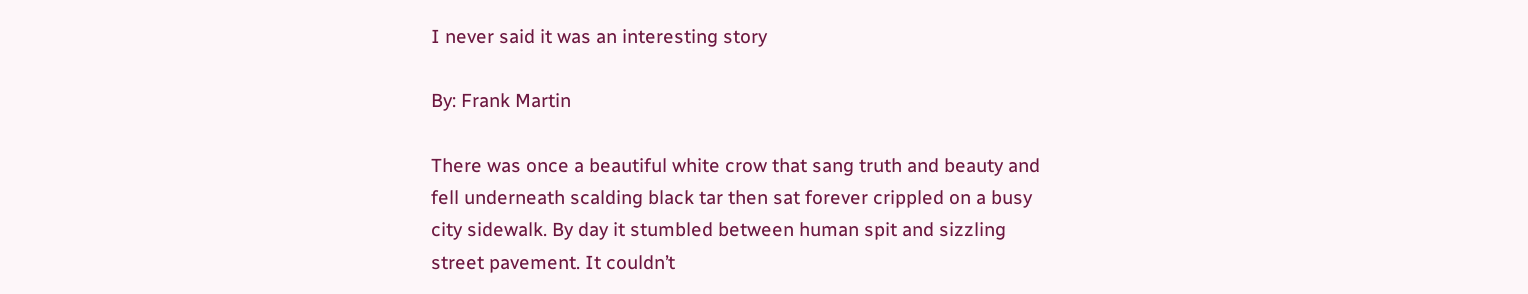I never said it was an interesting story

By: Frank Martin

There was once a beautiful white crow that sang truth and beauty and fell underneath scalding black tar then sat forever crippled on a busy city sidewalk. By day it stumbled between human spit and sizzling street pavement. It couldn’t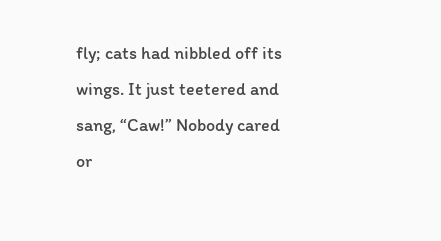fly; cats had nibbled off its wings. It just teetered and sang, “Caw!” Nobody cared or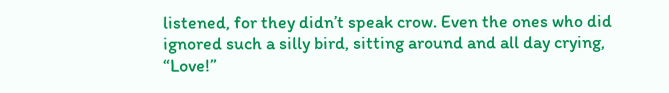listened, for they didn’t speak crow. Even the ones who did ignored such a silly bird, sitting around and all day crying, “Love!”